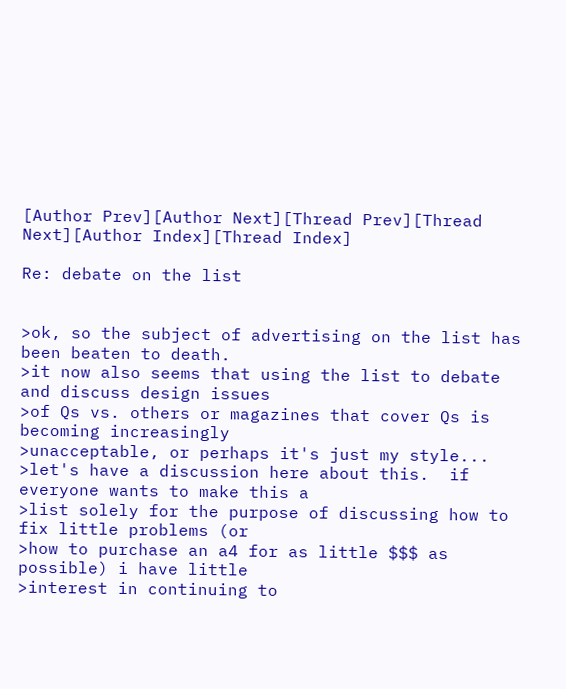[Author Prev][Author Next][Thread Prev][Thread Next][Author Index][Thread Index]

Re: debate on the list


>ok, so the subject of advertising on the list has been beaten to death.
>it now also seems that using the list to debate and discuss design issues
>of Qs vs. others or magazines that cover Qs is becoming increasingly
>unacceptable, or perhaps it's just my style...
>let's have a discussion here about this.  if everyone wants to make this a
>list solely for the purpose of discussing how to fix little problems (or
>how to purchase an a4 for as little $$$ as possible) i have little
>interest in continuing to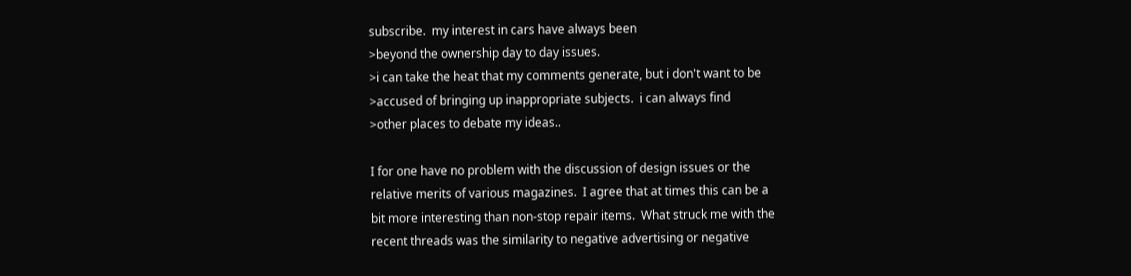subscribe.  my interest in cars have always been
>beyond the ownership day to day issues.
>i can take the heat that my comments generate, but i don't want to be
>accused of bringing up inappropriate subjects.  i can always find
>other places to debate my ideas..

I for one have no problem with the discussion of design issues or the
relative merits of various magazines.  I agree that at times this can be a
bit more interesting than non-stop repair items.  What struck me with the
recent threads was the similarity to negative advertising or negative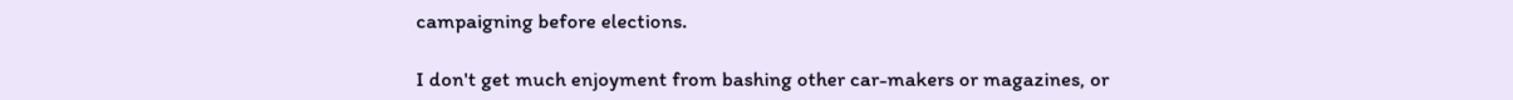campaigning before elections.

I don't get much enjoyment from bashing other car-makers or magazines, or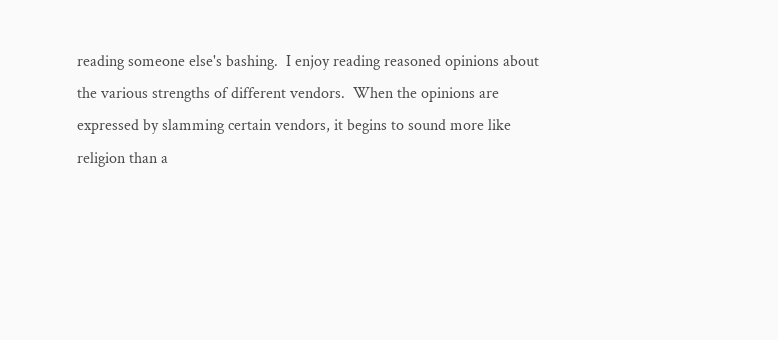reading someone else's bashing.  I enjoy reading reasoned opinions about
the various strengths of different vendors.  When the opinions are
expressed by slamming certain vendors, it begins to sound more like
religion than a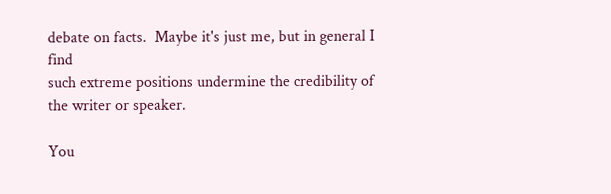debate on facts.  Maybe it's just me, but in general I find
such extreme positions undermine the credibility of the writer or speaker.

You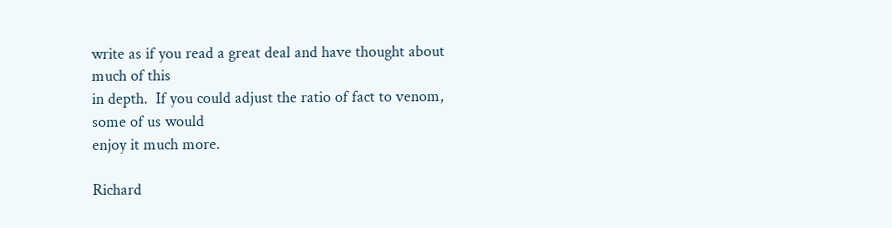write as if you read a great deal and have thought about much of this
in depth.  If you could adjust the ratio of fact to venom, some of us would
enjoy it much more.

Richard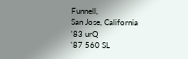Funnell,
San Jose, California
'83 urQ
'87 560 SL